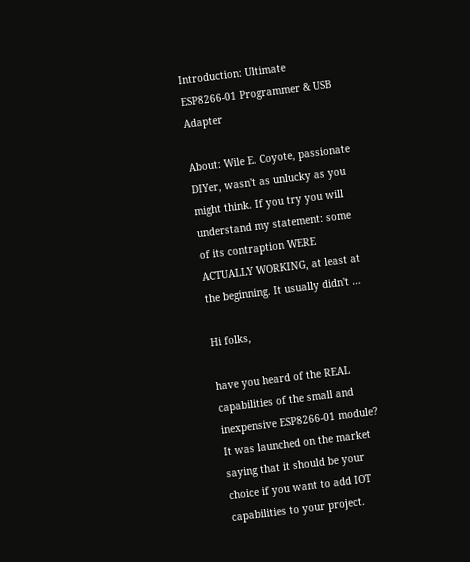Introduction: Ultimate ESP8266-01 Programmer & USB Adapter

About: Wile E. Coyote, passionate DIYer, wasn't as unlucky as you might think. If you try you will understand my statement: some of its contraption WERE ACTUALLY WORKING, at least at the beginning. It usually didn't …

Hi folks,

have you heard of the REAL capabilities of the small and inexpensive ESP8266-01 module? It was launched on the market saying that it should be your choice if you want to add IOT capabilities to your project.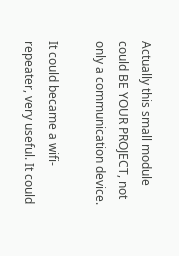Actually this small module could BE YOUR PROJECT, not only a communication device.

It could became a wifi-repeater, very useful. It could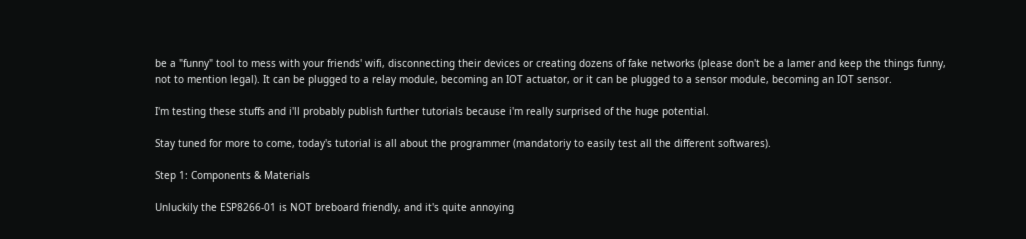be a "funny" tool to mess with your friends' wifi, disconnecting their devices or creating dozens of fake networks (please don't be a lamer and keep the things funny, not to mention legal). It can be plugged to a relay module, becoming an IOT actuator, or it can be plugged to a sensor module, becoming an IOT sensor.

I'm testing these stuffs and i'll probably publish further tutorials because i'm really surprised of the huge potential.

Stay tuned for more to come, today's tutorial is all about the programmer (mandatoriy to easily test all the different softwares).

Step 1: Components & Materials

Unluckily the ESP8266-01 is NOT breboard friendly, and it's quite annoying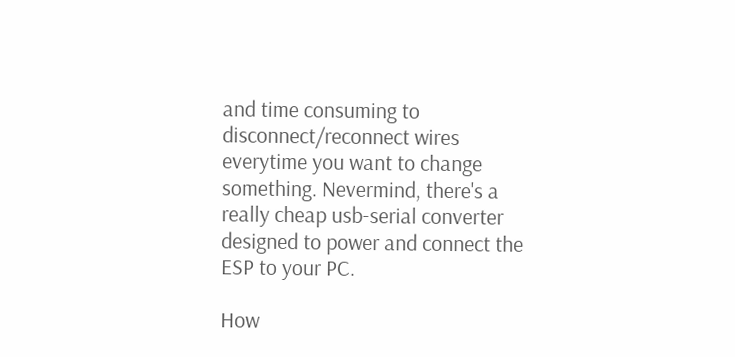and time consuming to disconnect/reconnect wires everytime you want to change something. Nevermind, there's a really cheap usb-serial converter designed to power and connect the ESP to your PC.

How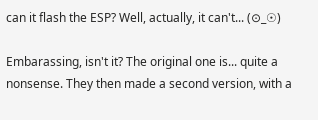can it flash the ESP? Well, actually, it can't... (⊙_☉)

Embarassing, isn't it? The original one is... quite a nonsense. They then made a second version, with a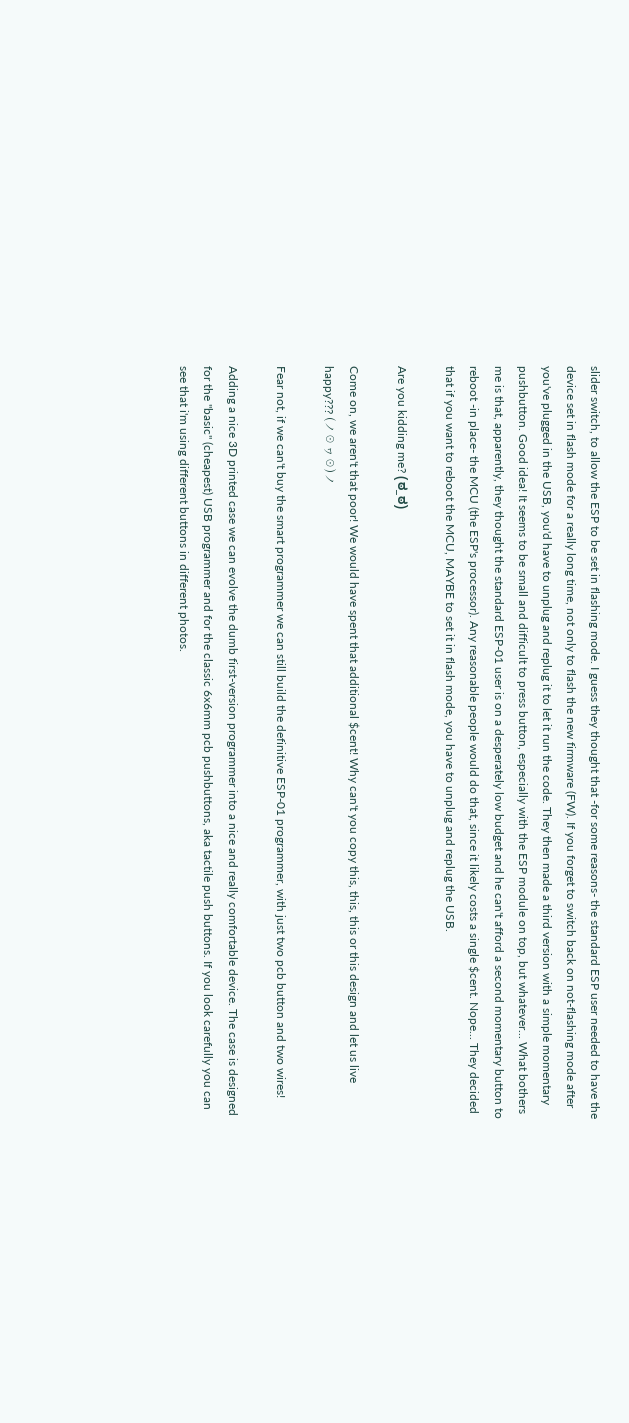slider switch, to allow the ESP to be set in flashing mode. I guess they thought that -for some reasons- the standard ESP user needed to have the device set in flash mode for a really long time, not only to flash the new firmware (FW). If you forget to switch back on not-flashing mode after you've plugged in the USB, you'd have to unplug and replug it to let it run the code. They then made a third version with a simple momentary pushbutton. Good idea! It seems to be small and difficult to press button, especially with the ESP module on top, but whatever... What bothers me is that, apparently, they thought the standard ESP-01 user is on a desperately low budget and he can't afford a second momentary button to reboot -in place- the MCU (the ESP's processor). Any reasonable people would do that, since it likely costs a single $cent. Nope... They decided that if you want to reboot the MCU, MAYBE to set it in flash mode, you have to unplug and replug the USB.

Are you kidding me? (ಠ_ಠ)

Come on, we aren't that poor! We would have spent that additional $cent! Why can't you copy this, this, this or this design and let us live happy??? (ノ☉ヮ☉)ノ

Fear not, if we can't buy the smart programmer we can still build the definitive ESP-01 programmer, with just two pcb button and two wires!

Adding a nice 3D printed case we can evolve the dumb first-version programmer into a nice and really comfortable device. The case is designed for the "basic" (cheapest) USB programmer and for the classic 6x6mm pcb pushbuttons, aka tactile push buttons. If you look carefully you can see that i'm using different buttons in different photos.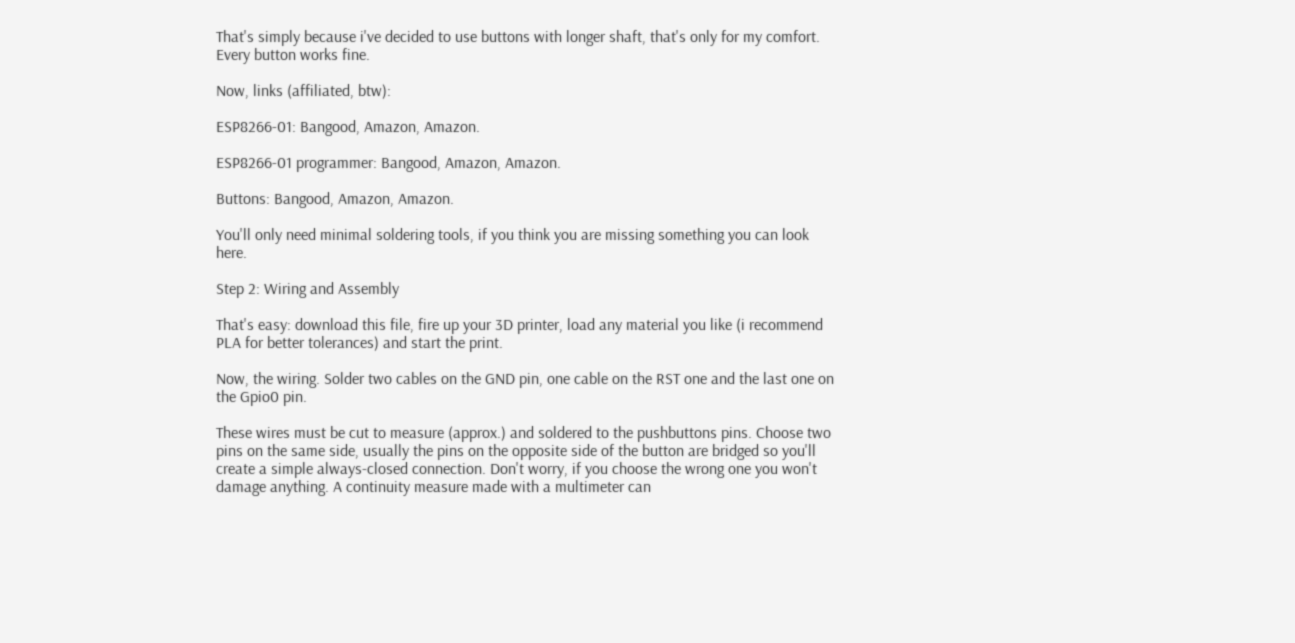That's simply because i've decided to use buttons with longer shaft, that's only for my comfort. Every button works fine.

Now, links (affiliated, btw):

ESP8266-01: Bangood, Amazon, Amazon.

ESP8266-01 programmer: Bangood, Amazon, Amazon.

Buttons: Bangood, Amazon, Amazon.

You'll only need minimal soldering tools, if you think you are missing something you can look here.

Step 2: Wiring and Assembly

That's easy: download this file, fire up your 3D printer, load any material you like (i recommend PLA for better tolerances) and start the print.

Now, the wiring. Solder two cables on the GND pin, one cable on the RST one and the last one on the Gpio0 pin.

These wires must be cut to measure (approx.) and soldered to the pushbuttons pins. Choose two pins on the same side, usually the pins on the opposite side of the button are bridged so you'll create a simple always-closed connection. Don't worry, if you choose the wrong one you won't damage anything. A continuity measure made with a multimeter can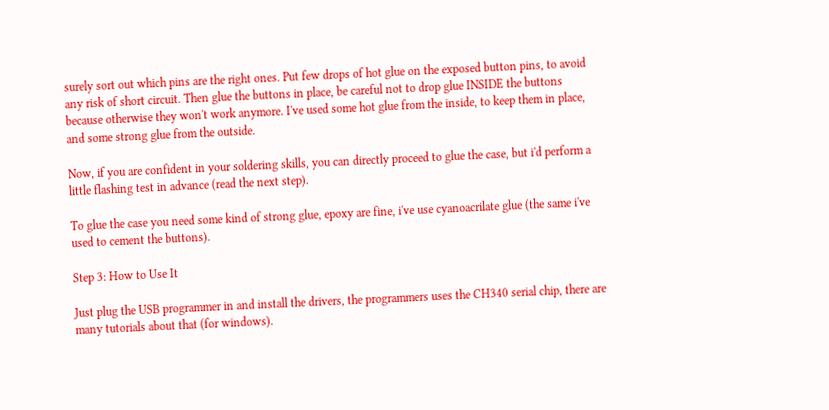surely sort out which pins are the right ones. Put few drops of hot glue on the exposed button pins, to avoid any risk of short circuit. Then glue the buttons in place, be careful not to drop glue INSIDE the buttons because otherwise they won't work anymore. I've used some hot glue from the inside, to keep them in place, and some strong glue from the outside.

Now, if you are confident in your soldering skills, you can directly proceed to glue the case, but i'd perform a little flashing test in advance (read the next step).

To glue the case you need some kind of strong glue, epoxy are fine, i've use cyanoacrilate glue (the same i've used to cement the buttons).

Step 3: How to Use It

Just plug the USB programmer in and install the drivers, the programmers uses the CH340 serial chip, there are many tutorials about that (for windows).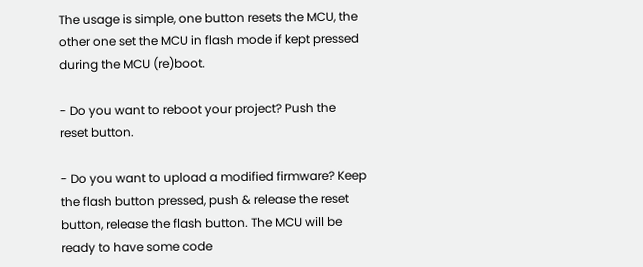The usage is simple, one button resets the MCU, the other one set the MCU in flash mode if kept pressed during the MCU (re)boot.

- Do you want to reboot your project? Push the reset button.

- Do you want to upload a modified firmware? Keep the flash button pressed, push & release the reset button, release the flash button. The MCU will be ready to have some code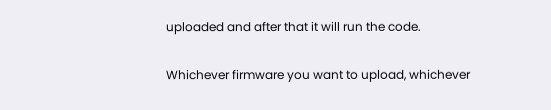uploaded and after that it will run the code.

Whichever firmware you want to upload, whichever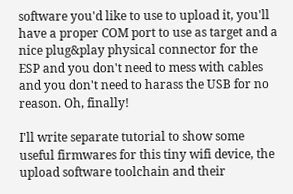software you'd like to use to upload it, you'll have a proper COM port to use as target and a nice plug&play physical connector for the ESP and you don't need to mess with cables and you don't need to harass the USB for no reason. Oh, finally!

I'll write separate tutorial to show some useful firmwares for this tiny wifi device, the upload software toolchain and their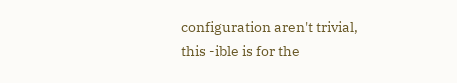configuration aren't trivial, this -ible is for the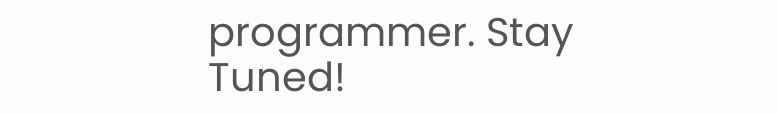programmer. Stay Tuned!